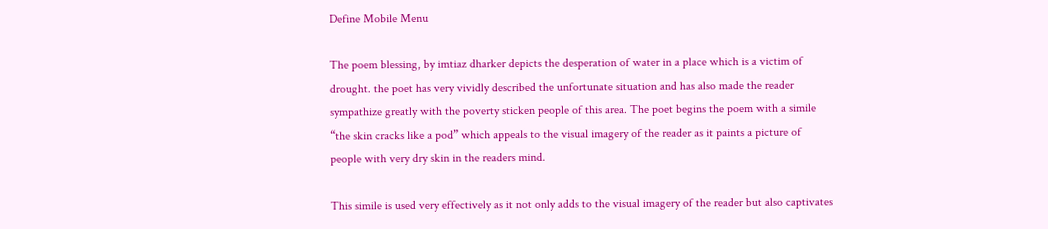Define Mobile Menu

The poem blessing, by imtiaz dharker depicts the desperation of water in a place which is a victim of drought. the poet has very vividly described the unfortunate situation and has also made the reader sympathize greatly with the poverty sticken people of this area. The poet begins the poem with a simile “the skin cracks like a pod” which appeals to the visual imagery of the reader as it paints a picture of people with very dry skin in the readers mind.

This simile is used very effectively as it not only adds to the visual imagery of the reader but also captivates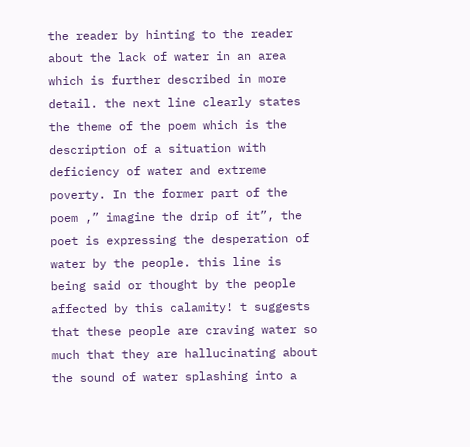the reader by hinting to the reader about the lack of water in an area which is further described in more detail. the next line clearly states the theme of the poem which is the description of a situation with deficiency of water and extreme poverty. In the former part of the poem ,” imagine the drip of it”, the poet is expressing the desperation of water by the people. this line is being said or thought by the people affected by this calamity! t suggests that these people are craving water so much that they are hallucinating about the sound of water splashing into a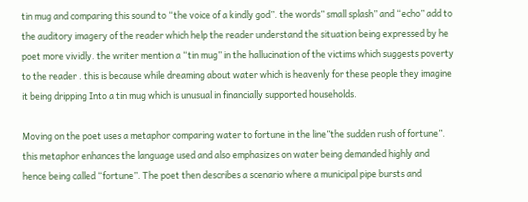tin mug and comparing this sound to “the voice of a kindly god”. the words” small splash” and “echo” add to the auditory imagery of the reader which help the reader understand the situation being expressed by he poet more vividly. the writer mention a “tin mug” in the hallucination of the victims which suggests poverty to the reader . this is because while dreaming about water which is heavenly for these people they imagine it being dripping Into a tin mug which is unusual in financially supported households.

Moving on the poet uses a metaphor comparing water to fortune in the line”the sudden rush of fortune”. this metaphor enhances the language used and also emphasizes on water being demanded highly and hence being called “fortune”. The poet then describes a scenario where a municipal pipe bursts and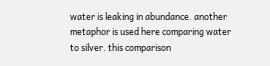water is leaking in abundance. another metaphor is used here comparing water to silver. this comparison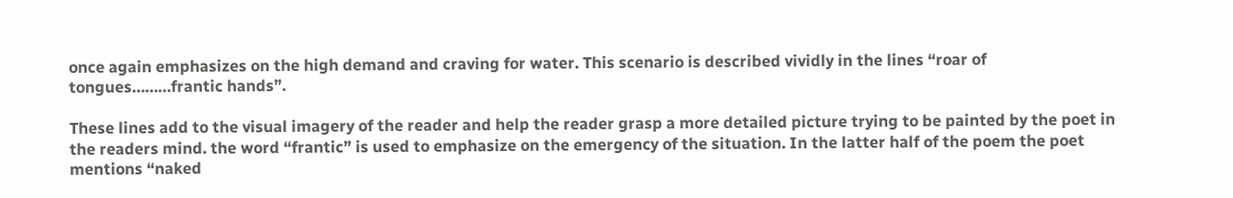once again emphasizes on the high demand and craving for water. This scenario is described vividly in the lines “roar of tongues………frantic hands”.

These lines add to the visual imagery of the reader and help the reader grasp a more detailed picture trying to be painted by the poet in the readers mind. the word “frantic” is used to emphasize on the emergency of the situation. In the latter half of the poem the poet mentions “naked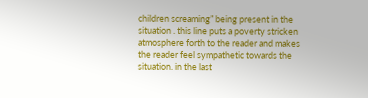children screaming” being present in the situation . this line puts a poverty stricken atmosphere forth to the reader and makes the reader feel sympathetic towards the situation. in the last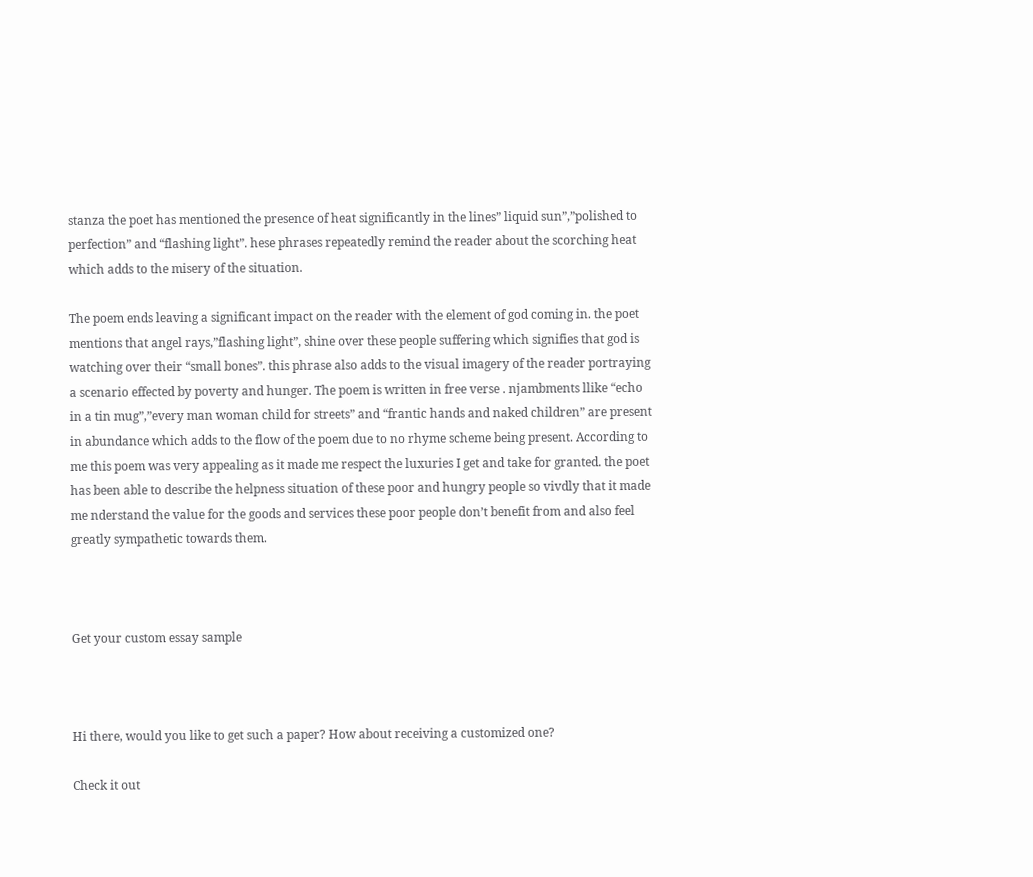stanza the poet has mentioned the presence of heat significantly in the lines” liquid sun”,”polished to perfection” and “flashing light”. hese phrases repeatedly remind the reader about the scorching heat which adds to the misery of the situation.

The poem ends leaving a significant impact on the reader with the element of god coming in. the poet mentions that angel rays,”flashing light”, shine over these people suffering which signifies that god is watching over their “small bones”. this phrase also adds to the visual imagery of the reader portraying a scenario effected by poverty and hunger. The poem is written in free verse . njambments llike “echo in a tin mug”,”every man woman child for streets” and “frantic hands and naked children” are present in abundance which adds to the flow of the poem due to no rhyme scheme being present. According to me this poem was very appealing as it made me respect the luxuries I get and take for granted. the poet has been able to describe the helpness situation of these poor and hungry people so vivdly that it made me nderstand the value for the goods and services these poor people don’t benefit from and also feel greatly sympathetic towards them.



Get your custom essay sample



Hi there, would you like to get such a paper? How about receiving a customized one?

Check it out